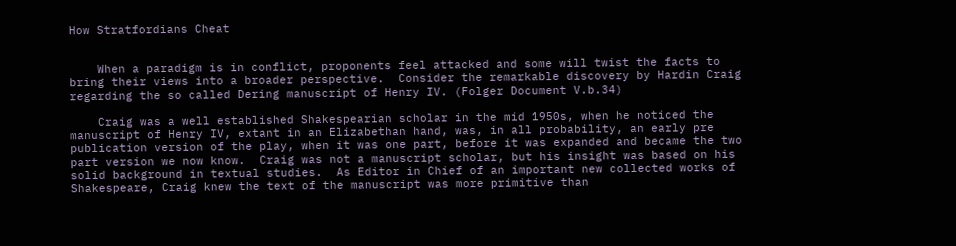How Stratfordians Cheat


    When a paradigm is in conflict, proponents feel attacked and some will twist the facts to bring their views into a broader perspective.  Consider the remarkable discovery by Hardin Craig regarding the so called Dering manuscript of Henry IV. (Folger Document V.b.34)

    Craig was a well established Shakespearian scholar in the mid 1950s, when he noticed the manuscript of Henry IV, extant in an Elizabethan hand, was, in all probability, an early pre publication version of the play, when it was one part, before it was expanded and became the two part version we now know.  Craig was not a manuscript scholar, but his insight was based on his solid background in textual studies.  As Editor in Chief of an important new collected works of Shakespeare, Craig knew the text of the manuscript was more primitive than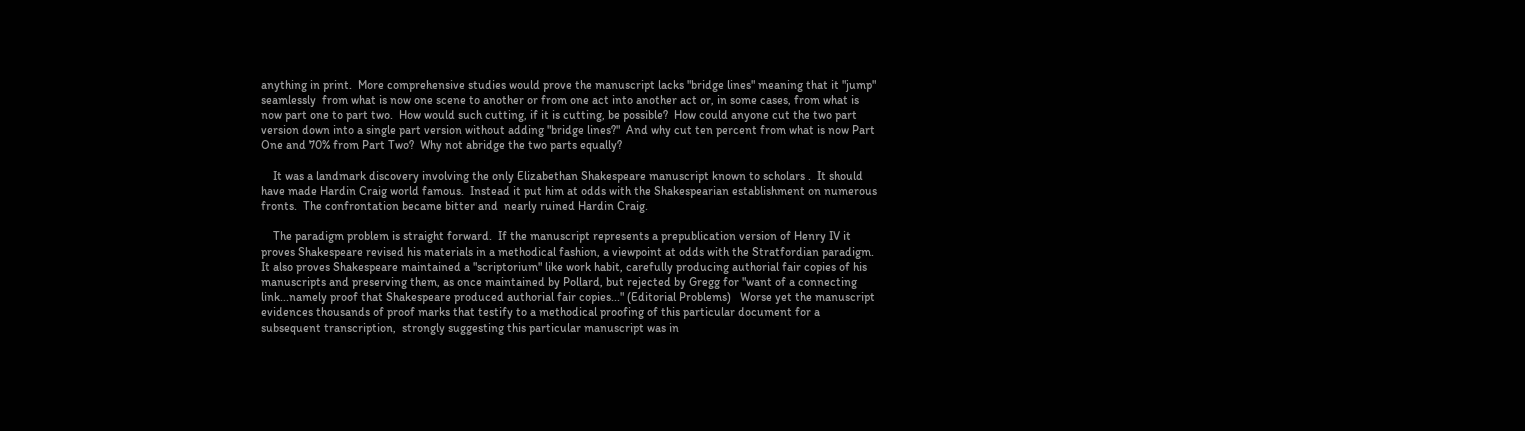anything in print.  More comprehensive studies would prove the manuscript lacks "bridge lines" meaning that it "jump" seamlessly  from what is now one scene to another or from one act into another act or, in some cases, from what is now part one to part two.  How would such cutting, if it is cutting, be possible?  How could anyone cut the two part version down into a single part version without adding "bridge lines?"  And why cut ten percent from what is now Part One and 70% from Part Two?  Why not abridge the two parts equally?

    It was a landmark discovery involving the only Elizabethan Shakespeare manuscript known to scholars .  It should have made Hardin Craig world famous.  Instead it put him at odds with the Shakespearian establishment on numerous fronts.  The confrontation became bitter and  nearly ruined Hardin Craig.

    The paradigm problem is straight forward.  If the manuscript represents a prepublication version of Henry IV it proves Shakespeare revised his materials in a methodical fashion, a viewpoint at odds with the Stratfordian paradigm.  It also proves Shakespeare maintained a "scriptorium" like work habit, carefully producing authorial fair copies of his manuscripts and preserving them, as once maintained by Pollard, but rejected by Gregg for "want of a connecting link...namely proof that Shakespeare produced authorial fair copies..." (Editorial Problems)   Worse yet the manuscript evidences thousands of proof marks that testify to a methodical proofing of this particular document for a subsequent transcription,  strongly suggesting this particular manuscript was in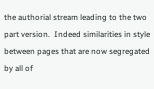the authorial stream leading to the two part version.  Indeed similarities in style between pages that are now segregated by all of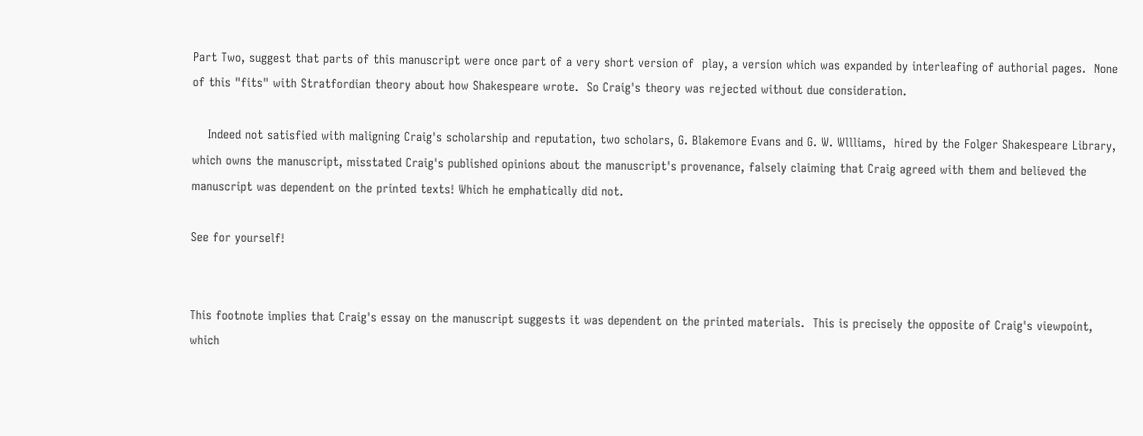Part Two, suggest that parts of this manuscript were once part of a very short version of  play, a version which was expanded by interleafing of authorial pages.  None of this "fits" with Stratfordian theory about how Shakespeare wrote.  So Craig's theory was rejected without due consideration.

    Indeed not satisfied with maligning Craig's scholarship and reputation, two scholars, G. Blakemore Evans and G. W. Wllliams,  hired by the Folger Shakespeare Library, which owns the manuscript, misstated Craig's published opinions about the manuscript's provenance, falsely claiming that Craig agreed with them and believed the manuscript was dependent on the printed texts! Which he emphatically did not.

See for yourself!


This footnote implies that Craig's essay on the manuscript suggests it was dependent on the printed materials.  This is precisely the opposite of Craig's viewpoint, which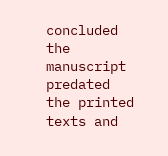concluded the manuscript predated the printed texts and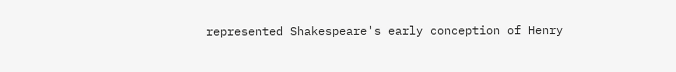represented Shakespeare's early conception of Henry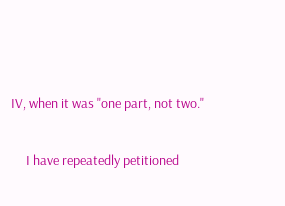IV, when it was "one part, not two."

     I have repeatedly petitioned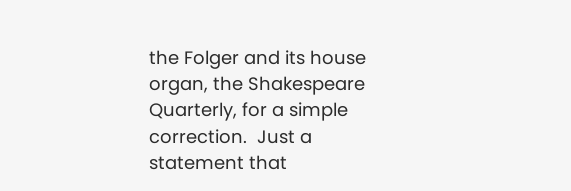the Folger and its house organ, the Shakespeare Quarterly, for a simple correction.  Just a statement that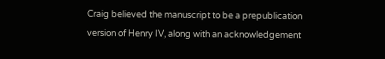Craig believed the manuscript to be a prepublication version of Henry IV, along with an acknowledgement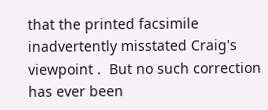that the printed facsimile inadvertently misstated Craig's viewpoint .  But no such correction has ever been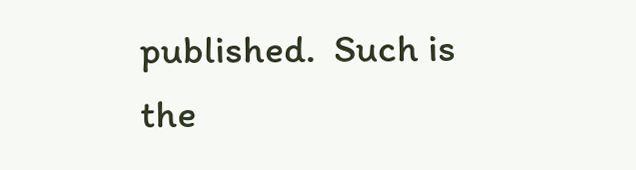published.  Such is the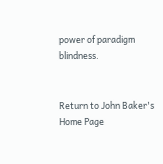power of paradigm blindness.


Return to John Baker's Home Page